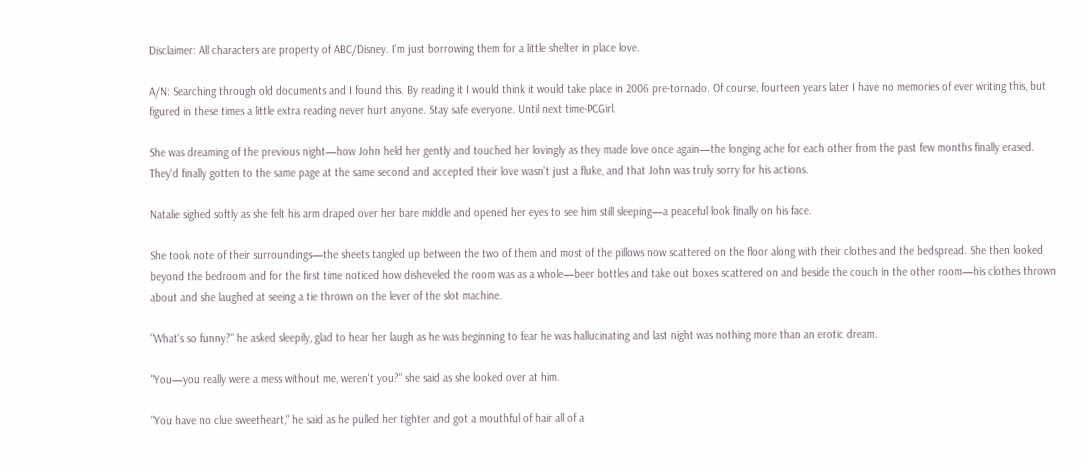Disclaimer: All characters are property of ABC/Disney. I'm just borrowing them for a little shelter in place love.

A/N: Searching through old documents and I found this. By reading it I would think it would take place in 2006 pre-tornado. Of course, fourteen years later I have no memories of ever writing this, but figured in these times a little extra reading never hurt anyone. Stay safe everyone. Until next time-PCGirl.

She was dreaming of the previous night—how John held her gently and touched her lovingly as they made love once again—the longing ache for each other from the past few months finally erased. They'd finally gotten to the same page at the same second and accepted their love wasn't just a fluke, and that John was truly sorry for his actions.

Natalie sighed softly as she felt his arm draped over her bare middle and opened her eyes to see him still sleeping—a peaceful look finally on his face.

She took note of their surroundings—the sheets tangled up between the two of them and most of the pillows now scattered on the floor along with their clothes and the bedspread. She then looked beyond the bedroom and for the first time noticed how disheveled the room was as a whole—beer bottles and take out boxes scattered on and beside the couch in the other room—his clothes thrown about and she laughed at seeing a tie thrown on the lever of the slot machine.

"What's so funny?" he asked sleepily, glad to hear her laugh as he was beginning to fear he was hallucinating and last night was nothing more than an erotic dream.

"You—you really were a mess without me, weren't you?" she said as she looked over at him.

"You have no clue sweetheart," he said as he pulled her tighter and got a mouthful of hair all of a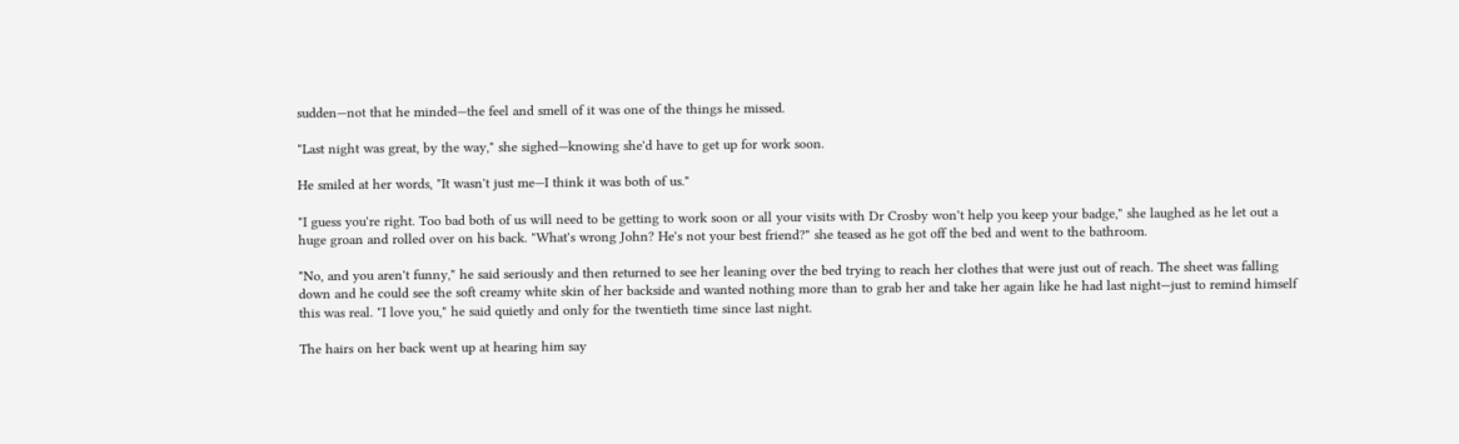sudden—not that he minded—the feel and smell of it was one of the things he missed.

"Last night was great, by the way," she sighed—knowing she'd have to get up for work soon.

He smiled at her words, "It wasn't just me—I think it was both of us."

"I guess you're right. Too bad both of us will need to be getting to work soon or all your visits with Dr Crosby won't help you keep your badge," she laughed as he let out a huge groan and rolled over on his back. "What's wrong John? He's not your best friend?" she teased as he got off the bed and went to the bathroom.

"No, and you aren't funny," he said seriously and then returned to see her leaning over the bed trying to reach her clothes that were just out of reach. The sheet was falling down and he could see the soft creamy white skin of her backside and wanted nothing more than to grab her and take her again like he had last night—just to remind himself this was real. "I love you," he said quietly and only for the twentieth time since last night.

The hairs on her back went up at hearing him say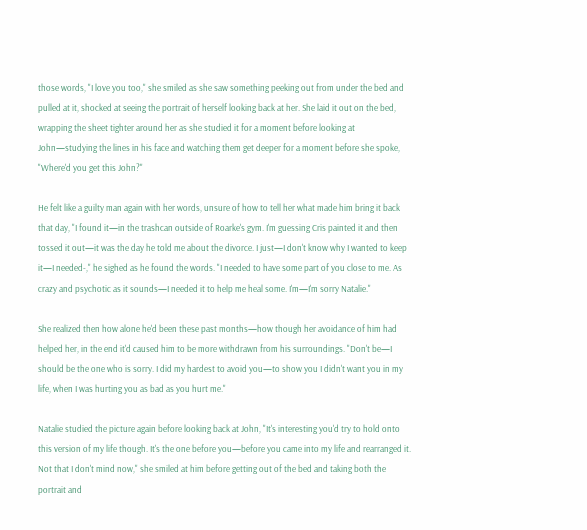those words, "I love you too," she smiled as she saw something peeking out from under the bed and pulled at it, shocked at seeing the portrait of herself looking back at her. She laid it out on the bed, wrapping the sheet tighter around her as she studied it for a moment before looking at John—studying the lines in his face and watching them get deeper for a moment before she spoke, "Where'd you get this John?"

He felt like a guilty man again with her words, unsure of how to tell her what made him bring it back that day, "I found it—in the trashcan outside of Roarke's gym. I'm guessing Cris painted it and then tossed it out—it was the day he told me about the divorce. I just—I don't know why I wanted to keep it—I needed-," he sighed as he found the words. "I needed to have some part of you close to me. As crazy and psychotic as it sounds—I needed it to help me heal some. I'm—I'm sorry Natalie."

She realized then how alone he'd been these past months—how though her avoidance of him had helped her, in the end it'd caused him to be more withdrawn from his surroundings. "Don't be—I should be the one who is sorry. I did my hardest to avoid you—to show you I didn't want you in my life, when I was hurting you as bad as you hurt me."

Natalie studied the picture again before looking back at John, "It's interesting you'd try to hold onto this version of my life though. It's the one before you—before you came into my life and rearranged it. Not that I don't mind now," she smiled at him before getting out of the bed and taking both the portrait and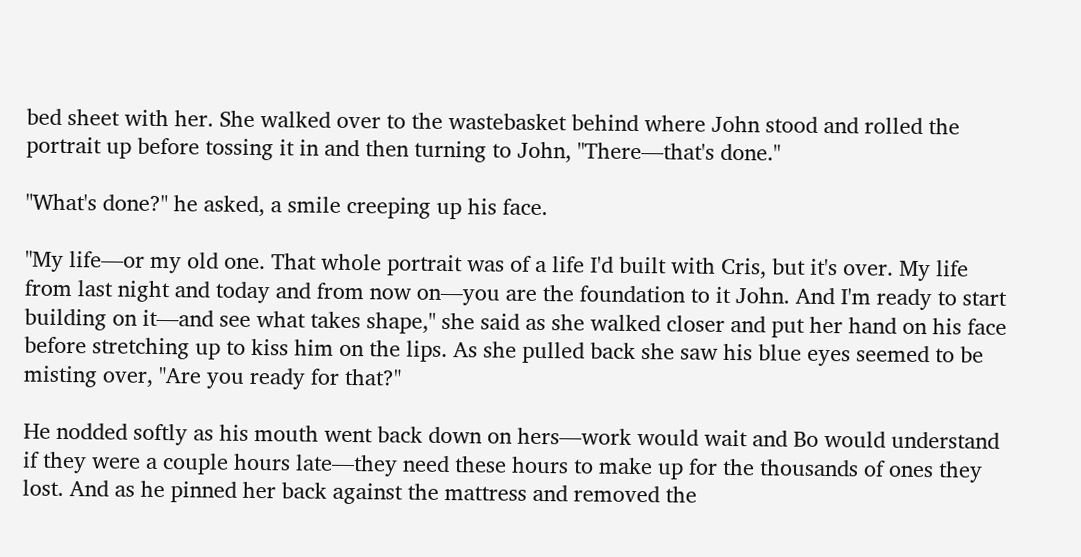bed sheet with her. She walked over to the wastebasket behind where John stood and rolled the portrait up before tossing it in and then turning to John, "There—that's done."

"What's done?" he asked, a smile creeping up his face.

"My life—or my old one. That whole portrait was of a life I'd built with Cris, but it's over. My life from last night and today and from now on—you are the foundation to it John. And I'm ready to start building on it—and see what takes shape," she said as she walked closer and put her hand on his face before stretching up to kiss him on the lips. As she pulled back she saw his blue eyes seemed to be misting over, "Are you ready for that?"

He nodded softly as his mouth went back down on hers—work would wait and Bo would understand if they were a couple hours late—they need these hours to make up for the thousands of ones they lost. And as he pinned her back against the mattress and removed the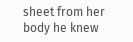sheet from her body he knew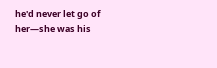he'd never let go of her—she was his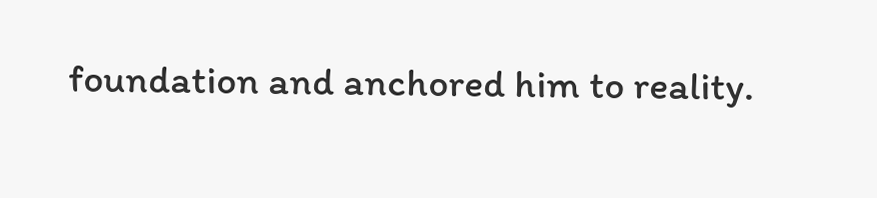foundation and anchored him to reality.